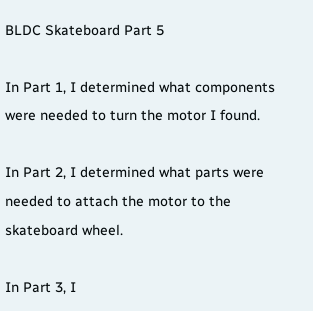BLDC Skateboard Part 5

In Part 1, I determined what components were needed to turn the motor I found.

In Part 2, I determined what parts were needed to attach the motor to the skateboard wheel.

In Part 3, I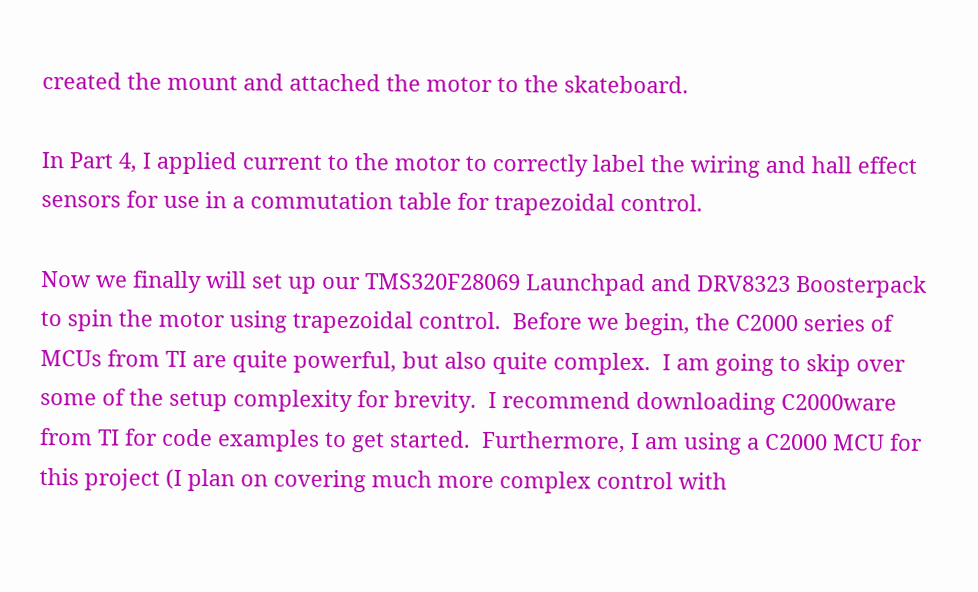created the mount and attached the motor to the skateboard.

In Part 4, I applied current to the motor to correctly label the wiring and hall effect sensors for use in a commutation table for trapezoidal control.

Now we finally will set up our TMS320F28069 Launchpad and DRV8323 Boosterpack to spin the motor using trapezoidal control.  Before we begin, the C2000 series of MCUs from TI are quite powerful, but also quite complex.  I am going to skip over some of the setup complexity for brevity.  I recommend downloading C2000ware from TI for code examples to get started.  Furthermore, I am using a C2000 MCU for this project (I plan on covering much more complex control with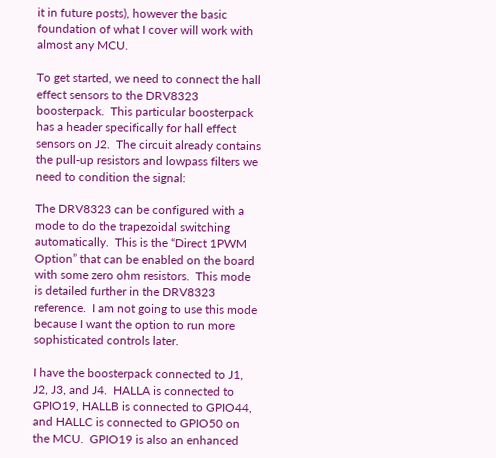it in future posts), however the basic foundation of what I cover will work with almost any MCU.

To get started, we need to connect the hall effect sensors to the DRV8323 boosterpack.  This particular boosterpack has a header specifically for hall effect sensors on J2.  The circuit already contains the pull-up resistors and lowpass filters we need to condition the signal:

The DRV8323 can be configured with a mode to do the trapezoidal switching automatically.  This is the “Direct 1PWM Option” that can be enabled on the board with some zero ohm resistors.  This mode is detailed further in the DRV8323 reference.  I am not going to use this mode because I want the option to run more sophisticated controls later.

I have the boosterpack connected to J1, J2, J3, and J4.  HALLA is connected to GPIO19, HALLB is connected to GPIO44, and HALLC is connected to GPIO50 on the MCU.  GPIO19 is also an enhanced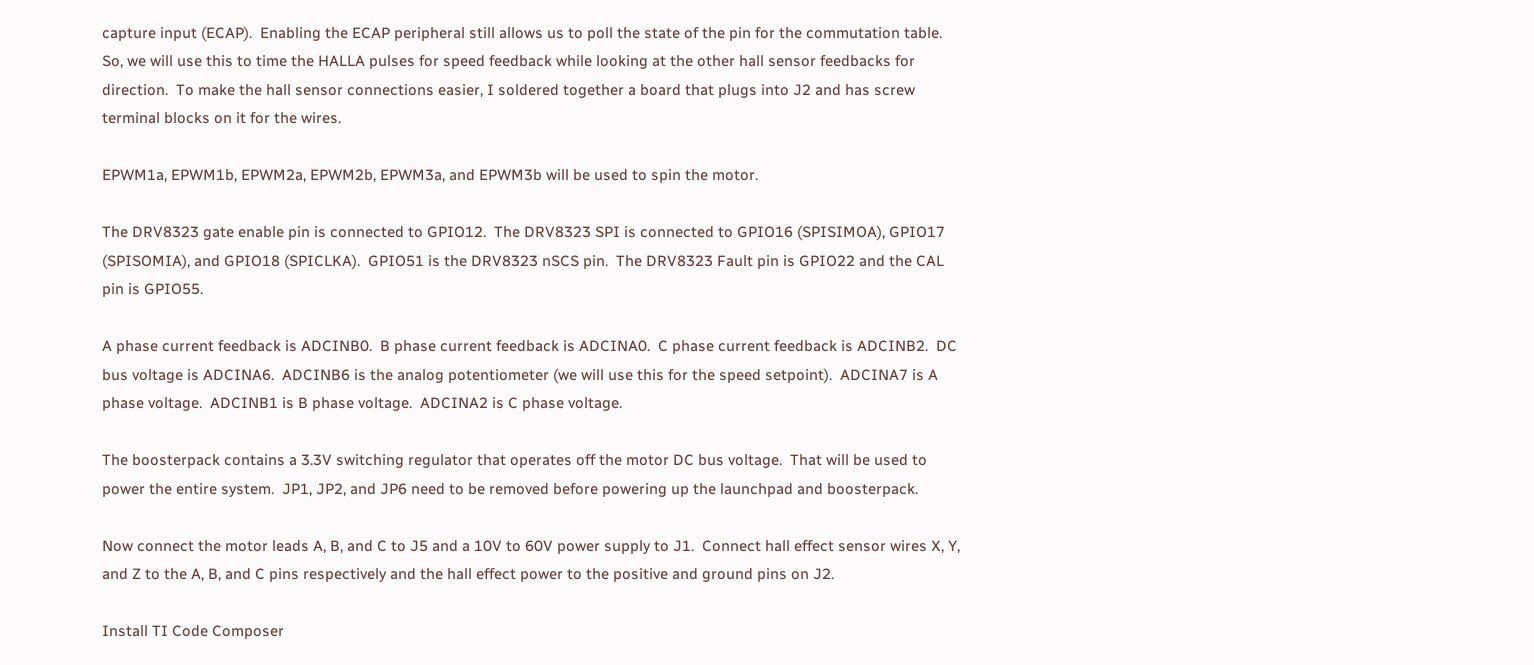capture input (ECAP).  Enabling the ECAP peripheral still allows us to poll the state of the pin for the commutation table.  So, we will use this to time the HALLA pulses for speed feedback while looking at the other hall sensor feedbacks for direction.  To make the hall sensor connections easier, I soldered together a board that plugs into J2 and has screw terminal blocks on it for the wires.

EPWM1a, EPWM1b, EPWM2a, EPWM2b, EPWM3a, and EPWM3b will be used to spin the motor.

The DRV8323 gate enable pin is connected to GPIO12.  The DRV8323 SPI is connected to GPIO16 (SPISIMOA), GPIO17 (SPISOMIA), and GPIO18 (SPICLKA).  GPIO51 is the DRV8323 nSCS pin.  The DRV8323 Fault pin is GPIO22 and the CAL pin is GPIO55.

A phase current feedback is ADCINB0.  B phase current feedback is ADCINA0.  C phase current feedback is ADCINB2.  DC bus voltage is ADCINA6.  ADCINB6 is the analog potentiometer (we will use this for the speed setpoint).  ADCINA7 is A phase voltage.  ADCINB1 is B phase voltage.  ADCINA2 is C phase voltage.

The boosterpack contains a 3.3V switching regulator that operates off the motor DC bus voltage.  That will be used to power the entire system.  JP1, JP2, and JP6 need to be removed before powering up the launchpad and boosterpack.

Now connect the motor leads A, B, and C to J5 and a 10V to 60V power supply to J1.  Connect hall effect sensor wires X, Y, and Z to the A, B, and C pins respectively and the hall effect power to the positive and ground pins on J2.

Install TI Code Composer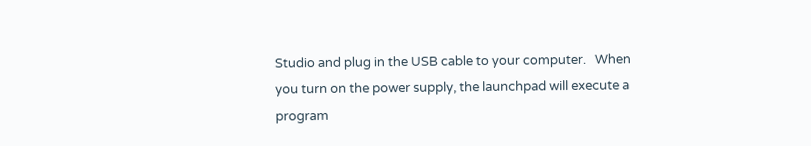Studio and plug in the USB cable to your computer.   When you turn on the power supply, the launchpad will execute a program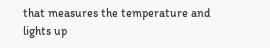that measures the temperature and lights up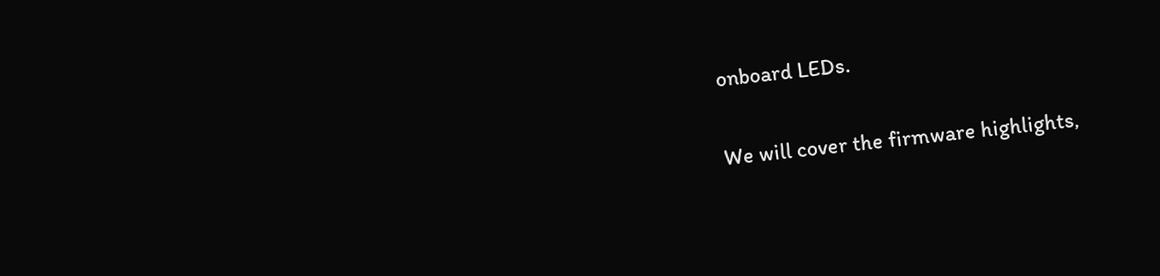onboard LEDs.

We will cover the firmware highlights,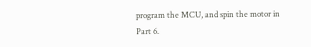program the MCU, and spin the motor in Part 6.